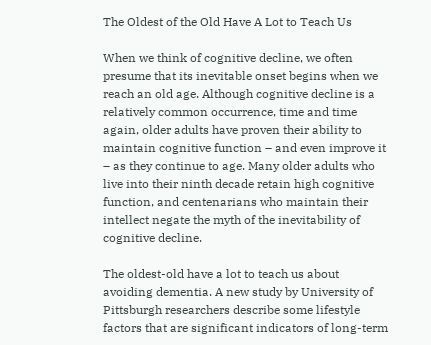The Oldest of the Old Have A Lot to Teach Us

When we think of cognitive decline, we often presume that its inevitable onset begins when we reach an old age. Although cognitive decline is a relatively common occurrence, time and time again, older adults have proven their ability to maintain cognitive function – and even improve it – as they continue to age. Many older adults who live into their ninth decade retain high cognitive function, and centenarians who maintain their intellect negate the myth of the inevitability of cognitive decline.

The oldest-old have a lot to teach us about avoiding dementia. A new study by University of Pittsburgh researchers describe some lifestyle factors that are significant indicators of long-term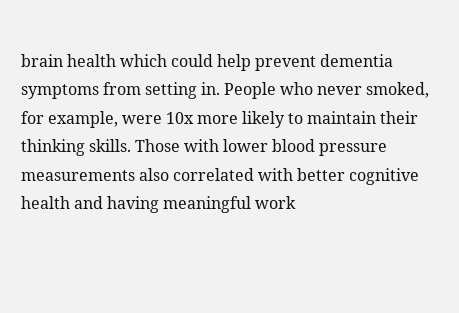brain health which could help prevent dementia symptoms from setting in. People who never smoked, for example, were 10x more likely to maintain their thinking skills. Those with lower blood pressure measurements also correlated with better cognitive health and having meaningful work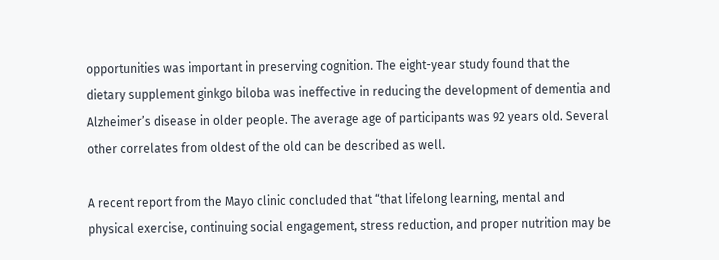opportunities was important in preserving cognition. The eight-year study found that the dietary supplement ginkgo biloba was ineffective in reducing the development of dementia and Alzheimer’s disease in older people. The average age of participants was 92 years old. Several other correlates from oldest of the old can be described as well.

A recent report from the Mayo clinic concluded that “that lifelong learning, mental and physical exercise, continuing social engagement, stress reduction, and proper nutrition may be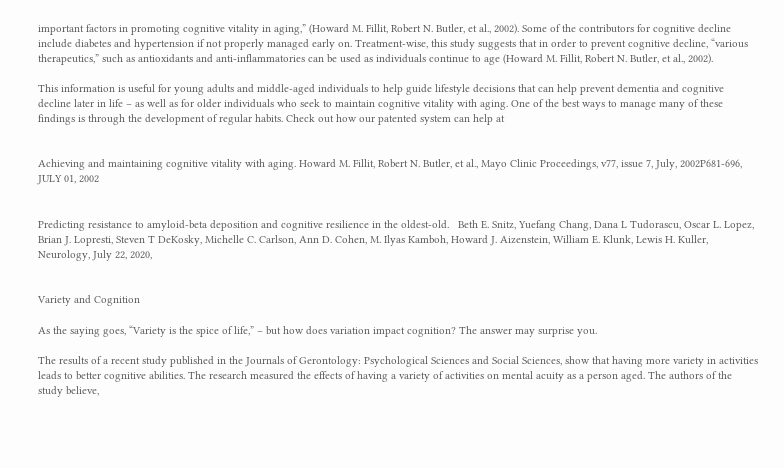important factors in promoting cognitive vitality in aging,” (Howard M. Fillit, Robert N. Butler, et al., 2002). Some of the contributors for cognitive decline include diabetes and hypertension if not properly managed early on. Treatment-wise, this study suggests that in order to prevent cognitive decline, “various therapeutics,” such as antioxidants and anti-inflammatories can be used as individuals continue to age (Howard M. Fillit, Robert N. Butler, et al., 2002).

This information is useful for young adults and middle-aged individuals to help guide lifestyle decisions that can help prevent dementia and cognitive decline later in life – as well as for older individuals who seek to maintain cognitive vitality with aging. One of the best ways to manage many of these findings is through the development of regular habits. Check out how our patented system can help at


Achieving and maintaining cognitive vitality with aging. Howard M. Fillit, Robert N. Butler, et al., Mayo Clinic Proceedings, v77, issue 7, July, 2002P681-696, JULY 01, 2002


Predicting resistance to amyloid-beta deposition and cognitive resilience in the oldest-old.   Beth E. Snitz, Yuefang Chang, Dana L Tudorascu, Oscar L. Lopez, Brian J. Lopresti, Steven T DeKosky, Michelle C. Carlson, Ann D. Cohen, M. Ilyas Kamboh, Howard J. Aizenstein, William E. Klunk, Lewis H. Kuller, Neurology, July 22, 2020,


Variety and Cognition

As the saying goes, “Variety is the spice of life,” – but how does variation impact cognition? The answer may surprise you.

The results of a recent study published in the Journals of Gerontology: Psychological Sciences and Social Sciences, show that having more variety in activities leads to better cognitive abilities. The research measured the effects of having a variety of activities on mental acuity as a person aged. The authors of the study believe,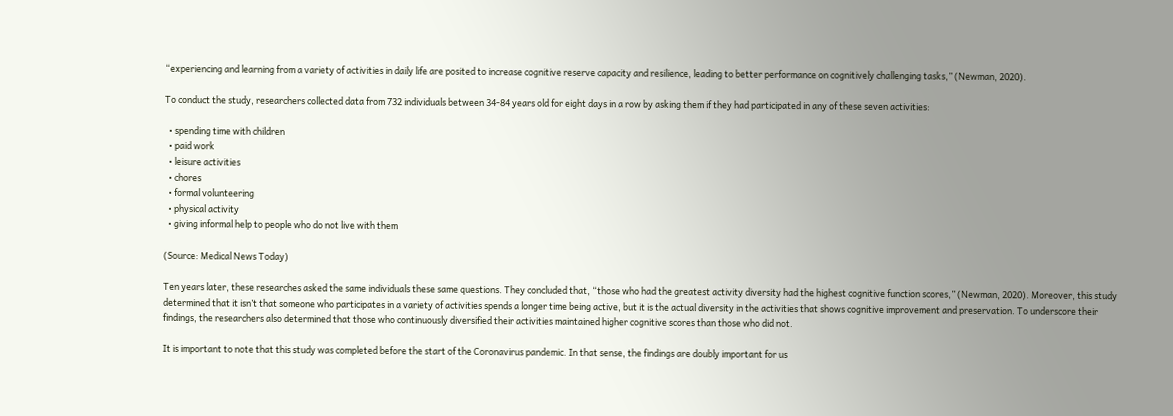“experiencing and learning from a variety of activities in daily life are posited to increase cognitive reserve capacity and resilience, leading to better performance on cognitively challenging tasks,” (Newman, 2020).

To conduct the study, researchers collected data from 732 individuals between 34-84 years old for eight days in a row by asking them if they had participated in any of these seven activities:

  • spending time with children
  • paid work
  • leisure activities
  • chores
  • formal volunteering
  • physical activity
  • giving informal help to people who do not live with them

(Source: Medical News Today)

Ten years later, these researches asked the same individuals these same questions. They concluded that, “those who had the greatest activity diversity had the highest cognitive function scores,” (Newman, 2020). Moreover, this study determined that it isn’t that someone who participates in a variety of activities spends a longer time being active, but it is the actual diversity in the activities that shows cognitive improvement and preservation. To underscore their findings, the researchers also determined that those who continuously diversified their activities maintained higher cognitive scores than those who did not.

It is important to note that this study was completed before the start of the Coronavirus pandemic. In that sense, the findings are doubly important for us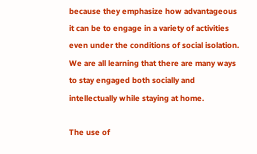because they emphasize how advantageous it can be to engage in a variety of activities even under the conditions of social isolation. We are all learning that there are many ways to stay engaged both socially and intellectually while staying at home.

The use of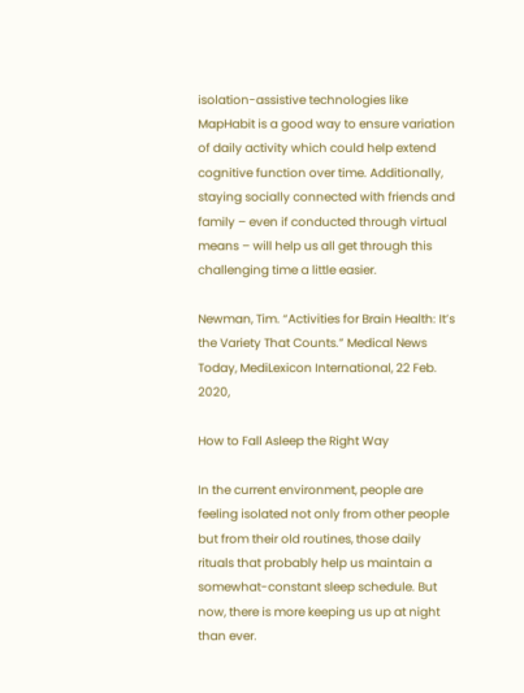isolation-assistive technologies like MapHabit is a good way to ensure variation of daily activity which could help extend cognitive function over time. Additionally, staying socially connected with friends and family – even if conducted through virtual means – will help us all get through this challenging time a little easier.

Newman, Tim. “Activities for Brain Health: It’s the Variety That Counts.” Medical News Today, MediLexicon International, 22 Feb. 2020,

How to Fall Asleep the Right Way

In the current environment, people are feeling isolated not only from other people but from their old routines, those daily rituals that probably help us maintain a somewhat-constant sleep schedule. But now, there is more keeping us up at night than ever.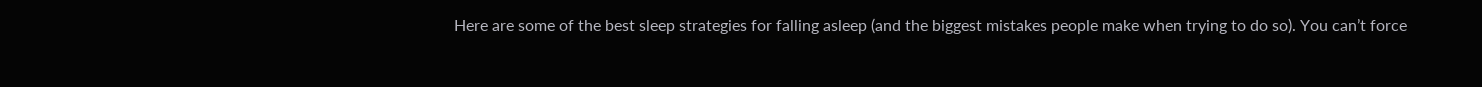Here are some of the best sleep strategies for falling asleep (and the biggest mistakes people make when trying to do so). You can’t force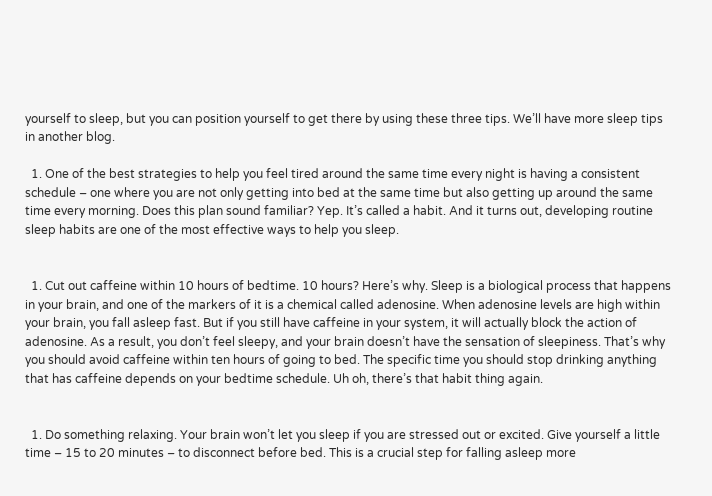yourself to sleep, but you can position yourself to get there by using these three tips. We’ll have more sleep tips in another blog.

  1. One of the best strategies to help you feel tired around the same time every night is having a consistent schedule – one where you are not only getting into bed at the same time but also getting up around the same time every morning. Does this plan sound familiar? Yep. It’s called a habit. And it turns out, developing routine sleep habits are one of the most effective ways to help you sleep.


  1. Cut out caffeine within 10 hours of bedtime. 10 hours? Here’s why. Sleep is a biological process that happens in your brain, and one of the markers of it is a chemical called adenosine. When adenosine levels are high within your brain, you fall asleep fast. But if you still have caffeine in your system, it will actually block the action of adenosine. As a result, you don’t feel sleepy, and your brain doesn’t have the sensation of sleepiness. That’s why you should avoid caffeine within ten hours of going to bed. The specific time you should stop drinking anything that has caffeine depends on your bedtime schedule. Uh oh, there’s that habit thing again.


  1. Do something relaxing. Your brain won’t let you sleep if you are stressed out or excited. Give yourself a little time – 15 to 20 minutes – to disconnect before bed. This is a crucial step for falling asleep more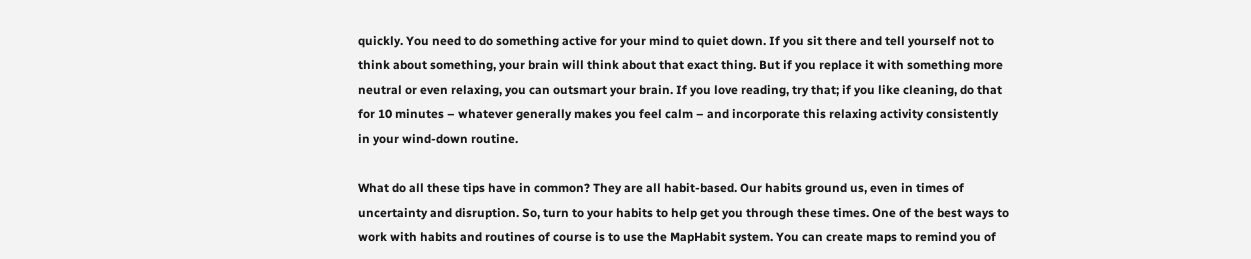quickly. You need to do something active for your mind to quiet down. If you sit there and tell yourself not to think about something, your brain will think about that exact thing. But if you replace it with something more neutral or even relaxing, you can outsmart your brain. If you love reading, try that; if you like cleaning, do that for 10 minutes – whatever generally makes you feel calm – and incorporate this relaxing activity consistently in your wind-down routine.

What do all these tips have in common? They are all habit-based. Our habits ground us, even in times of uncertainty and disruption. So, turn to your habits to help get you through these times. One of the best ways to work with habits and routines of course is to use the MapHabit system. You can create maps to remind you of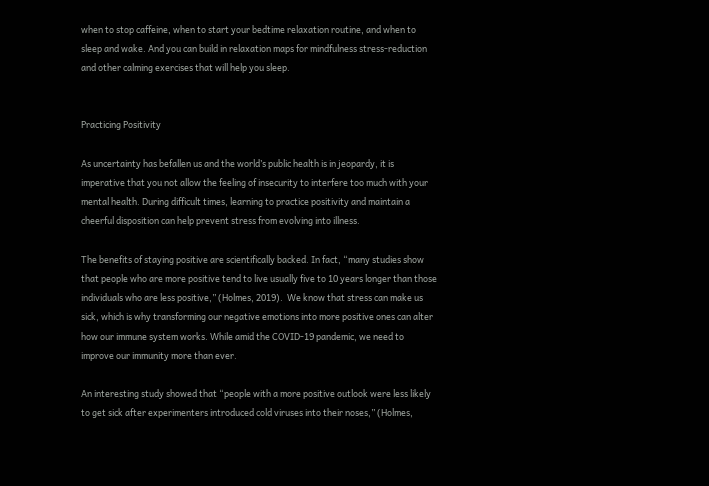when to stop caffeine, when to start your bedtime relaxation routine, and when to sleep and wake. And you can build in relaxation maps for mindfulness stress-reduction and other calming exercises that will help you sleep.


Practicing Positivity

As uncertainty has befallen us and the world’s public health is in jeopardy, it is imperative that you not allow the feeling of insecurity to interfere too much with your mental health. During difficult times, learning to practice positivity and maintain a cheerful disposition can help prevent stress from evolving into illness.

The benefits of staying positive are scientifically backed. In fact, “many studies show that people who are more positive tend to live usually five to 10 years longer than those individuals who are less positive,” (Holmes, 2019).  We know that stress can make us sick, which is why transforming our negative emotions into more positive ones can alter how our immune system works. While amid the COVID-19 pandemic, we need to improve our immunity more than ever.

An interesting study showed that “people with a more positive outlook were less likely to get sick after experimenters introduced cold viruses into their noses,” (Holmes,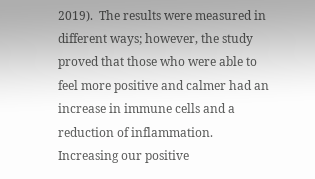2019).  The results were measured in different ways; however, the study proved that those who were able to feel more positive and calmer had an increase in immune cells and a reduction of inflammation. Increasing our positive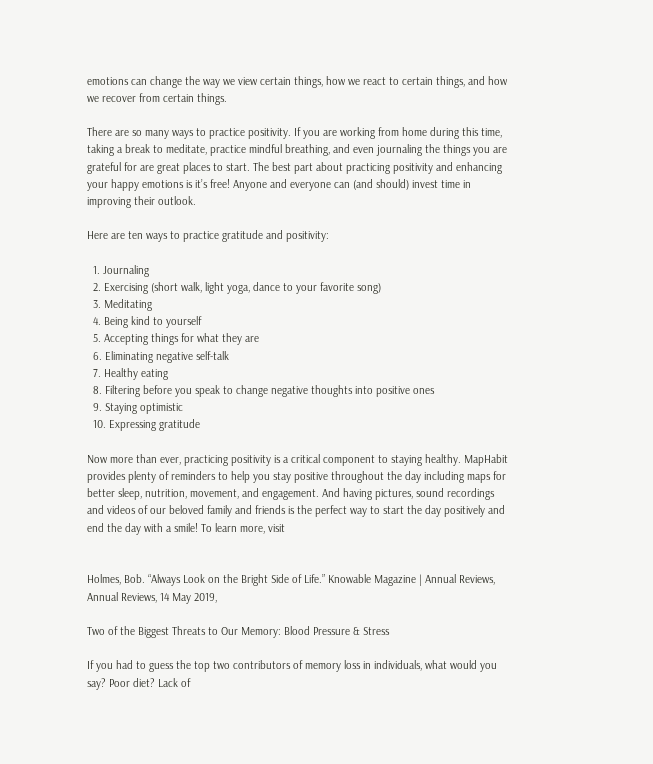emotions can change the way we view certain things, how we react to certain things, and how we recover from certain things.

There are so many ways to practice positivity. If you are working from home during this time, taking a break to meditate, practice mindful breathing, and even journaling the things you are grateful for are great places to start. The best part about practicing positivity and enhancing your happy emotions is it’s free! Anyone and everyone can (and should) invest time in improving their outlook.

Here are ten ways to practice gratitude and positivity:

  1. Journaling
  2. Exercising (short walk, light yoga, dance to your favorite song)
  3. Meditating
  4. Being kind to yourself
  5. Accepting things for what they are
  6. Eliminating negative self-talk
  7. Healthy eating
  8. Filtering before you speak to change negative thoughts into positive ones
  9. Staying optimistic
  10. Expressing gratitude

Now more than ever, practicing positivity is a critical component to staying healthy. MapHabit provides plenty of reminders to help you stay positive throughout the day including maps for better sleep, nutrition, movement, and engagement. And having pictures, sound recordings and videos of our beloved family and friends is the perfect way to start the day positively and end the day with a smile! To learn more, visit


Holmes, Bob. “Always Look on the Bright Side of Life.” Knowable Magazine | Annual Reviews, Annual Reviews, 14 May 2019,

Two of the Biggest Threats to Our Memory: Blood Pressure & Stress

If you had to guess the top two contributors of memory loss in individuals, what would you say? Poor diet? Lack of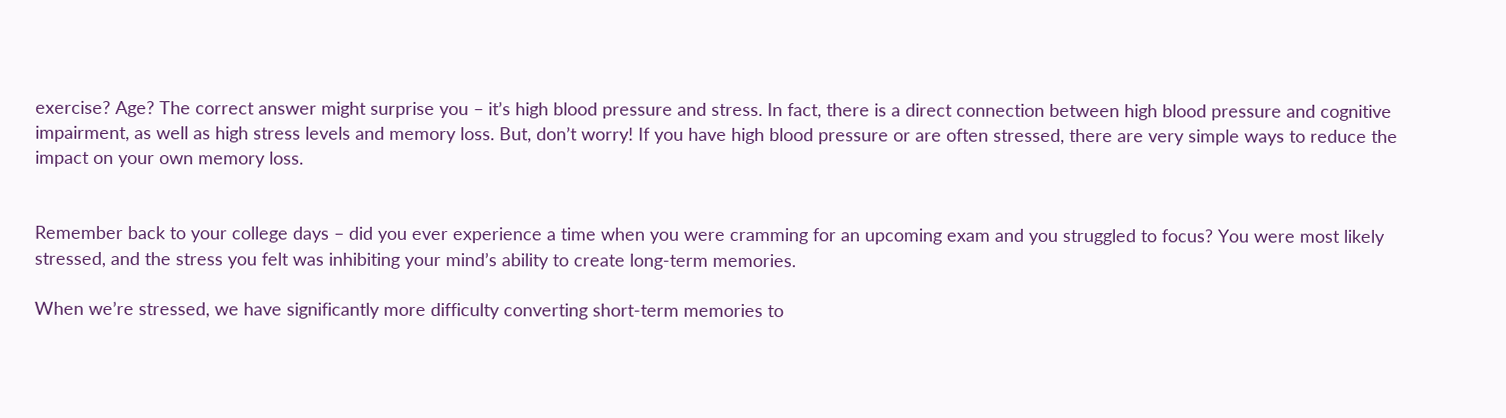exercise? Age? The correct answer might surprise you – it’s high blood pressure and stress. In fact, there is a direct connection between high blood pressure and cognitive impairment, as well as high stress levels and memory loss. But, don’t worry! If you have high blood pressure or are often stressed, there are very simple ways to reduce the impact on your own memory loss.


Remember back to your college days – did you ever experience a time when you were cramming for an upcoming exam and you struggled to focus? You were most likely stressed, and the stress you felt was inhibiting your mind’s ability to create long-term memories.

When we’re stressed, we have significantly more difficulty converting short-term memories to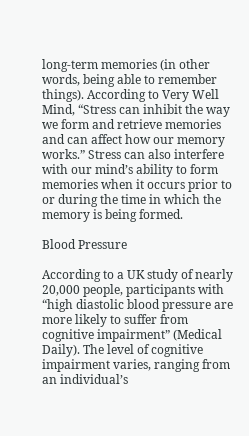long-term memories (in other words, being able to remember things). According to Very Well Mind, “Stress can inhibit the way we form and retrieve memories and can affect how our memory works.” Stress can also interfere with our mind’s ability to form memories when it occurs prior to or during the time in which the memory is being formed.

Blood Pressure

According to a UK study of nearly 20,000 people, participants with “high diastolic blood pressure are more likely to suffer from cognitive impairment” (Medical Daily). The level of cognitive impairment varies, ranging from an individual’s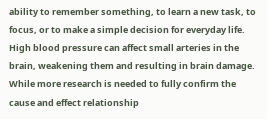ability to remember something, to learn a new task, to focus, or to make a simple decision for everyday life. High blood pressure can affect small arteries in the brain, weakening them and resulting in brain damage. While more research is needed to fully confirm the cause and effect relationship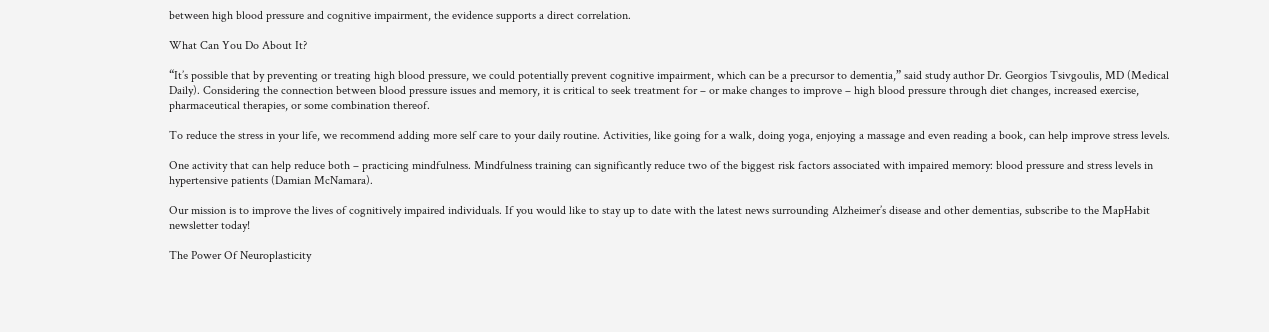between high blood pressure and cognitive impairment, the evidence supports a direct correlation.

What Can You Do About It?

“It’s possible that by preventing or treating high blood pressure, we could potentially prevent cognitive impairment, which can be a precursor to dementia,” said study author Dr. Georgios Tsivgoulis, MD (Medical Daily). Considering the connection between blood pressure issues and memory, it is critical to seek treatment for – or make changes to improve – high blood pressure through diet changes, increased exercise, pharmaceutical therapies, or some combination thereof.

To reduce the stress in your life, we recommend adding more self care to your daily routine. Activities, like going for a walk, doing yoga, enjoying a massage and even reading a book, can help improve stress levels.

One activity that can help reduce both – practicing mindfulness. Mindfulness training can significantly reduce two of the biggest risk factors associated with impaired memory: blood pressure and stress levels in hypertensive patients (Damian McNamara).

Our mission is to improve the lives of cognitively impaired individuals. If you would like to stay up to date with the latest news surrounding Alzheimer’s disease and other dementias, subscribe to the MapHabit newsletter today!

The Power Of Neuroplasticity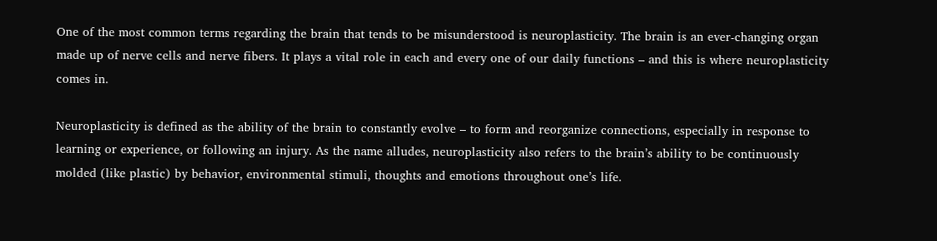One of the most common terms regarding the brain that tends to be misunderstood is neuroplasticity. The brain is an ever-changing organ made up of nerve cells and nerve fibers. It plays a vital role in each and every one of our daily functions – and this is where neuroplasticity comes in.

Neuroplasticity is defined as the ability of the brain to constantly evolve – to form and reorganize connections, especially in response to learning or experience, or following an injury. As the name alludes, neuroplasticity also refers to the brain’s ability to be continuously molded (like plastic) by behavior, environmental stimuli, thoughts and emotions throughout one’s life.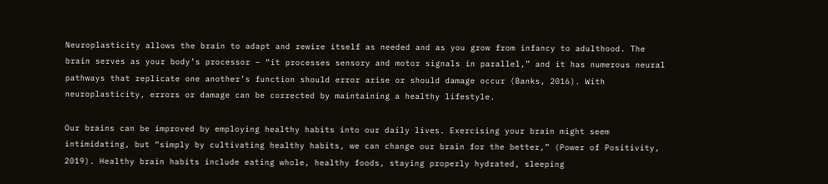Neuroplasticity allows the brain to adapt and rewire itself as needed and as you grow from infancy to adulthood. The brain serves as your body’s processor – “it processes sensory and motor signals in parallel,” and it has numerous neural pathways that replicate one another’s function should error arise or should damage occur (Banks, 2016). With neuroplasticity, errors or damage can be corrected by maintaining a healthy lifestyle.

Our brains can be improved by employing healthy habits into our daily lives. Exercising your brain might seem intimidating, but “simply by cultivating healthy habits, we can change our brain for the better,” (Power of Positivity, 2019). Healthy brain habits include eating whole, healthy foods, staying properly hydrated, sleeping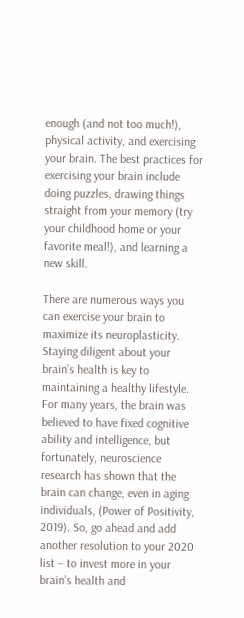enough (and not too much!), physical activity, and exercising your brain. The best practices for exercising your brain include doing puzzles, drawing things straight from your memory (try your childhood home or your favorite meal!), and learning a new skill.

There are numerous ways you can exercise your brain to maximize its neuroplasticity. Staying diligent about your brain’s health is key to maintaining a healthy lifestyle. For many years, the brain was believed to have fixed cognitive ability and intelligence, but fortunately, neuroscience research has shown that the brain can change, even in aging individuals, (Power of Positivity, 2019). So, go ahead and add another resolution to your 2020 list – to invest more in your brain’s health and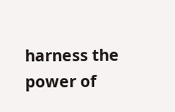harness the power of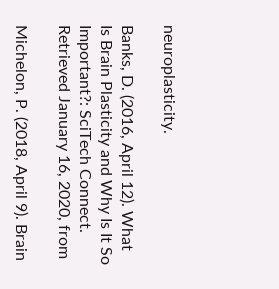neuroplasticity.

Banks, D. (2016, April 12). What Is Brain Plasticity and Why Is It So Important?: SciTech Connect. Retrieved January 16, 2020, from

Michelon, P. (2018, April 9). Brain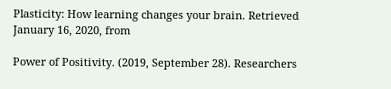Plasticity: How learning changes your brain. Retrieved January 16, 2020, from

Power of Positivity. (2019, September 28). Researchers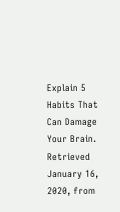Explain 5 Habits That Can Damage Your Brain. Retrieved January 16, 2020, from